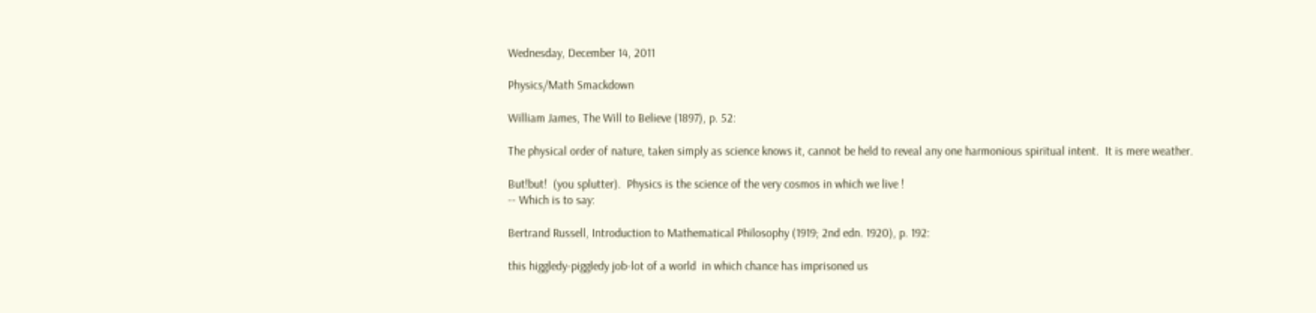Wednesday, December 14, 2011

Physics/Math Smackdown

William James, The Will to Believe (1897), p. 52:

The physical order of nature, taken simply as science knows it, cannot be held to reveal any one harmonious spiritual intent.  It is mere weather.

But!but!  (you splutter).  Physics is the science of the very cosmos in which we live !
-- Which is to say:

Bertrand Russell, Introduction to Mathematical Philosophy (1919; 2nd edn. 1920), p. 192:

this higgledy-piggledy job-lot of a world  in which chance has imprisoned us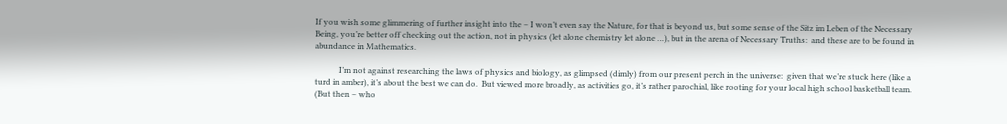If you wish some glimmering of further insight into the – I won’t even say the Nature, for that is beyond us, but some sense of the Sitz im Leben of the Necessary Being, you’re better off checking out the action, not in physics (let alone chemistry let alone …), but in the arena of Necessary Truths:  and these are to be found in abundance in Mathematics.

            I’m not against researching the laws of physics and biology, as glimpsed (dimly) from our present perch in the universe:  given that we’re stuck here (like a turd in amber), it’s about the best we can do.  But viewed more broadly, as activities go, it’s rather parochial, like rooting for your local high school basketball team.  (But then – who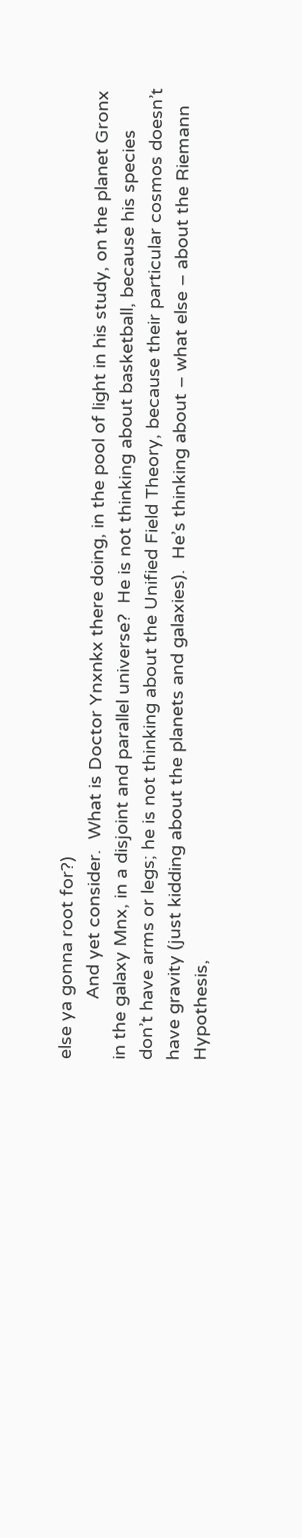else ya gonna root for?)
            And yet consider.  What is Doctor Ynxnkx there doing, in the pool of light in his study, on the planet Gronx in the galaxy Mnx, in a disjoint and parallel universe?  He is not thinking about basketball, because his species don’t have arms or legs; he is not thinking about the Unified Field Theory, because their particular cosmos doesn’t have gravity (just kidding about the planets and galaxies).  He’s thinking about – what else – about the Riemann Hypothesis,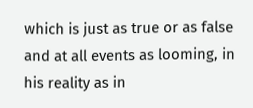which is just as true or as false  and at all events as looming, in his reality as in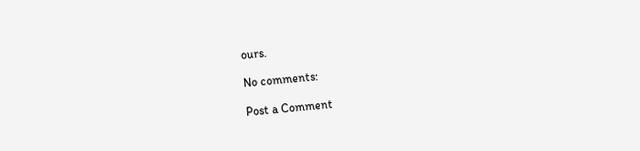ours.

No comments:

Post a Comment